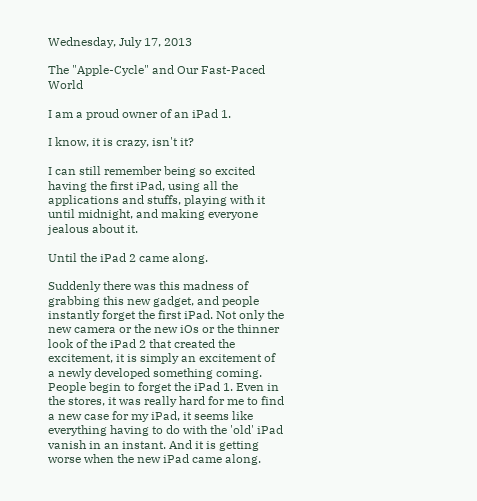Wednesday, July 17, 2013

The "Apple-Cycle" and Our Fast-Paced World

I am a proud owner of an iPad 1.

I know, it is crazy, isn't it?

I can still remember being so excited having the first iPad, using all the applications and stuffs, playing with it until midnight, and making everyone jealous about it.

Until the iPad 2 came along.

Suddenly there was this madness of grabbing this new gadget, and people instantly forget the first iPad. Not only the new camera or the new iOs or the thinner look of the iPad 2 that created the excitement, it is simply an excitement of a newly developed something coming. People begin to forget the iPad 1. Even in the stores, it was really hard for me to find a new case for my iPad, it seems like everything having to do with the 'old' iPad vanish in an instant. And it is getting worse when the new iPad came along.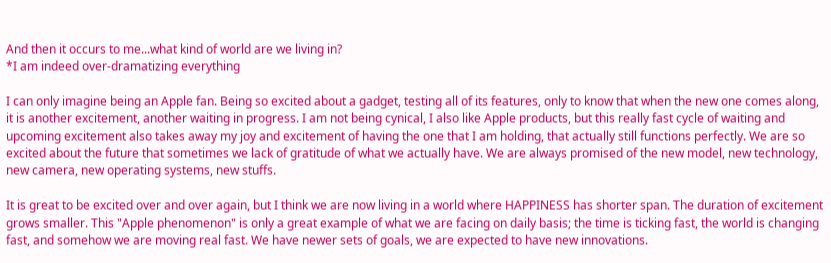And then it occurs to me...what kind of world are we living in?
*I am indeed over-dramatizing everything

I can only imagine being an Apple fan. Being so excited about a gadget, testing all of its features, only to know that when the new one comes along, it is another excitement, another waiting in progress. I am not being cynical, I also like Apple products, but this really fast cycle of waiting and upcoming excitement also takes away my joy and excitement of having the one that I am holding, that actually still functions perfectly. We are so excited about the future that sometimes we lack of gratitude of what we actually have. We are always promised of the new model, new technology, new camera, new operating systems, new stuffs.

It is great to be excited over and over again, but I think we are now living in a world where HAPPINESS has shorter span. The duration of excitement grows smaller. This "Apple phenomenon" is only a great example of what we are facing on daily basis; the time is ticking fast, the world is changing fast, and somehow we are moving real fast. We have newer sets of goals, we are expected to have new innovations.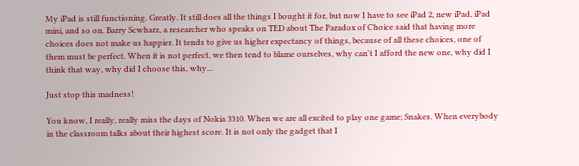My iPad is still functioning. Greatly. It still does all the things I bought it for, but now I have to see iPad 2, new iPad, iPad mini, and so on. Barry Scwharz, a researcher who speaks on TED about The Paradox of Choice said that having more choices does not make us happier. It tends to give us higher expectancy of things, because of all these choices, one of them must be perfect. When it is not perfect, we then tend to blame ourselves, why can't I afford the new one, why did I think that way, why did I choose this, why...

Just stop this madness!

You know, I really, really miss the days of Nokia 3310. When we are all excited to play one game; Snakes. When everybody in the classroom talks about their highest score. It is not only the gadget that I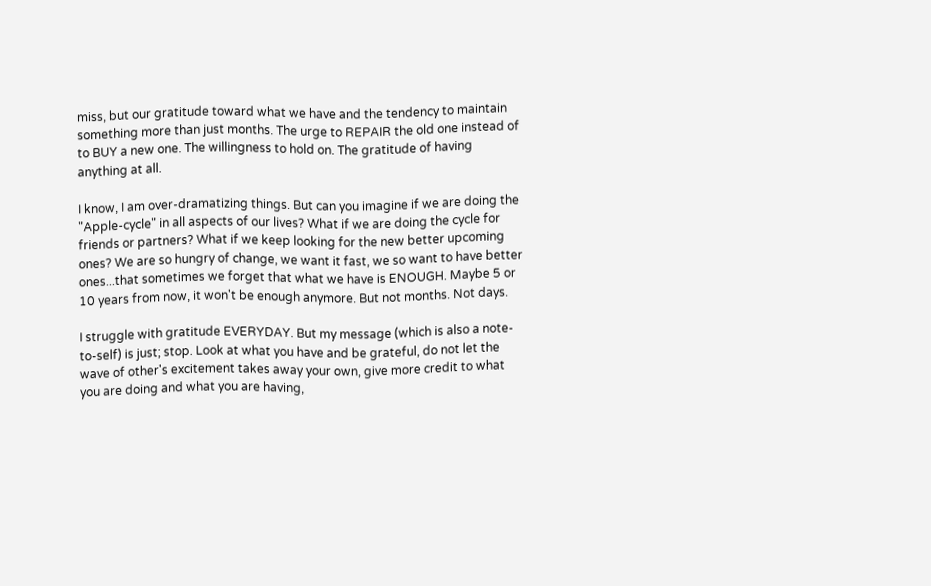miss, but our gratitude toward what we have and the tendency to maintain something more than just months. The urge to REPAIR the old one instead of to BUY a new one. The willingness to hold on. The gratitude of having anything at all.

I know, I am over-dramatizing things. But can you imagine if we are doing the "Apple-cycle" in all aspects of our lives? What if we are doing the cycle for friends or partners? What if we keep looking for the new better upcoming ones? We are so hungry of change, we want it fast, we so want to have better ones...that sometimes we forget that what we have is ENOUGH. Maybe 5 or 10 years from now, it won't be enough anymore. But not months. Not days.

I struggle with gratitude EVERYDAY. But my message (which is also a note-to-self) is just; stop. Look at what you have and be grateful, do not let the wave of other's excitement takes away your own, give more credit to what you are doing and what you are having,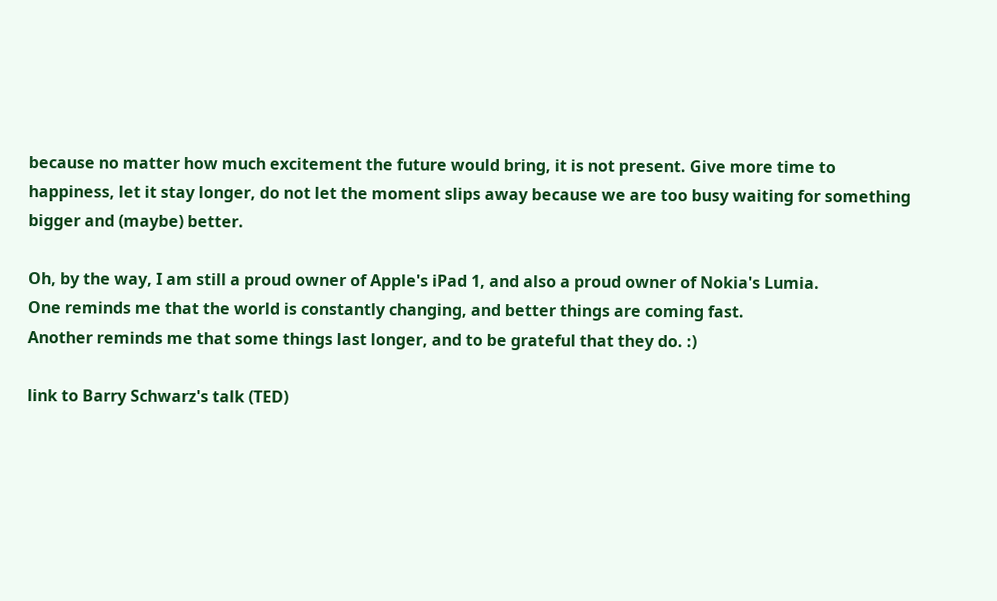because no matter how much excitement the future would bring, it is not present. Give more time to happiness, let it stay longer, do not let the moment slips away because we are too busy waiting for something bigger and (maybe) better.

Oh, by the way, I am still a proud owner of Apple's iPad 1, and also a proud owner of Nokia's Lumia.
One reminds me that the world is constantly changing, and better things are coming fast.
Another reminds me that some things last longer, and to be grateful that they do. :)

link to Barry Schwarz's talk (TED)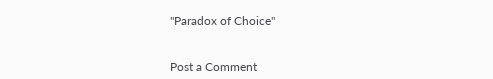"Paradox of Choice"


Post a Comment